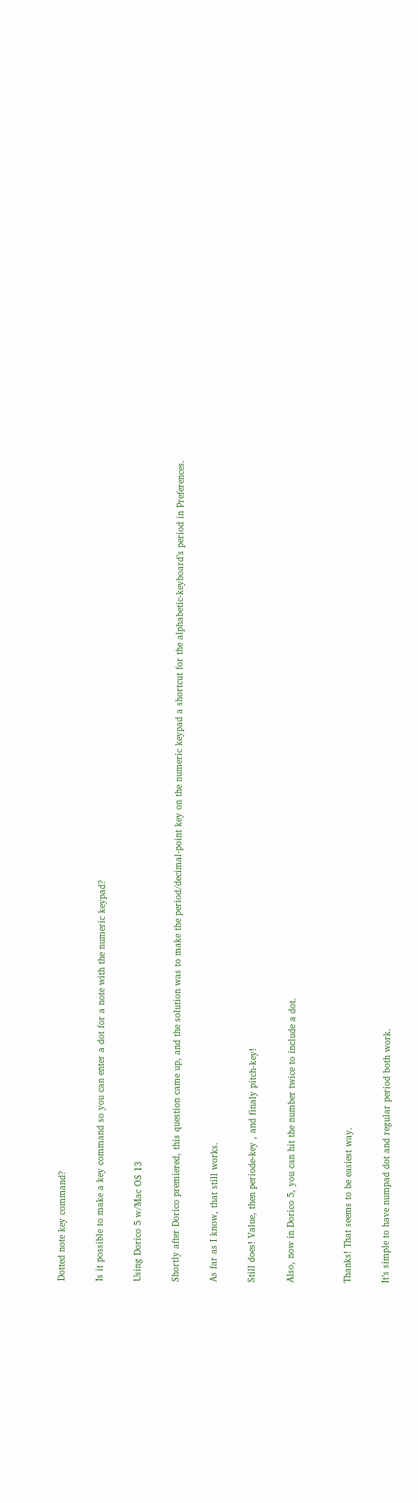Dotted note key command?

Is it possible to make a key command so you can enter a dot for a note with the numeric keypad?

Using Dorico 5 w/Mac OS 13

Shortly after Dorico premiered, this question came up, and the solution was to make the period/decimal-point key on the numeric keypad a shortcut for the alphabetic-keyboard’s period in Preferences.

As far as I know, that still works.

Still does! Value, then periode-key , and finaly pitch-key!

Also, now in Dorico 5, you can hit the number twice to include a dot.


Thanks! That seems to be easiest way.

It’s simple to have numpad dot and regular period both work.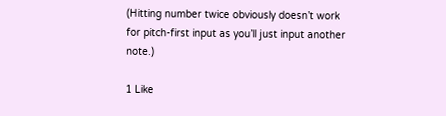(Hitting number twice obviously doesn’t work for pitch-first input as you’ll just input another note.)

1 Like